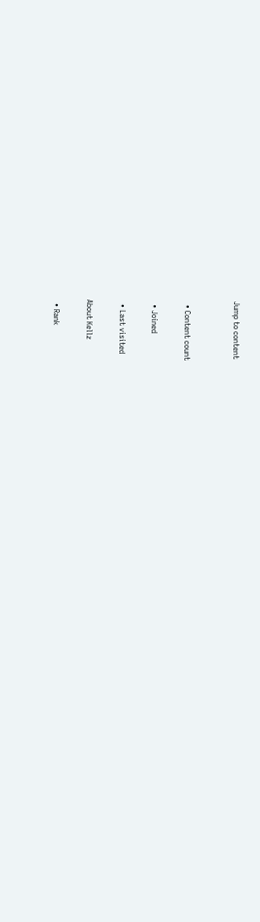Jump to content


  • Content count

  • Joined

  • Last visited

About Kellz

  • Rank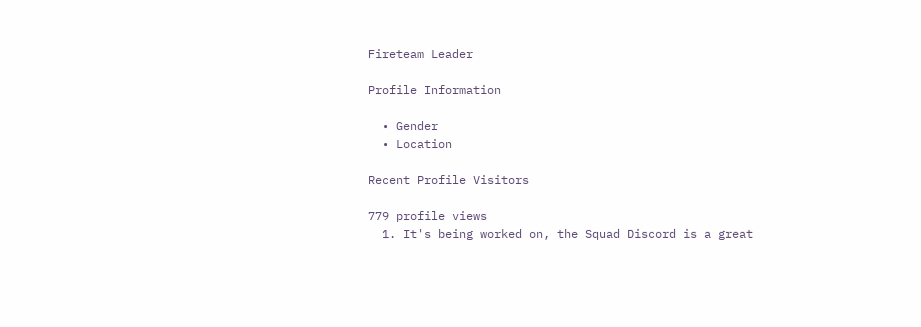Fireteam Leader

Profile Information

  • Gender
  • Location

Recent Profile Visitors

779 profile views
  1. It's being worked on, the Squad Discord is a great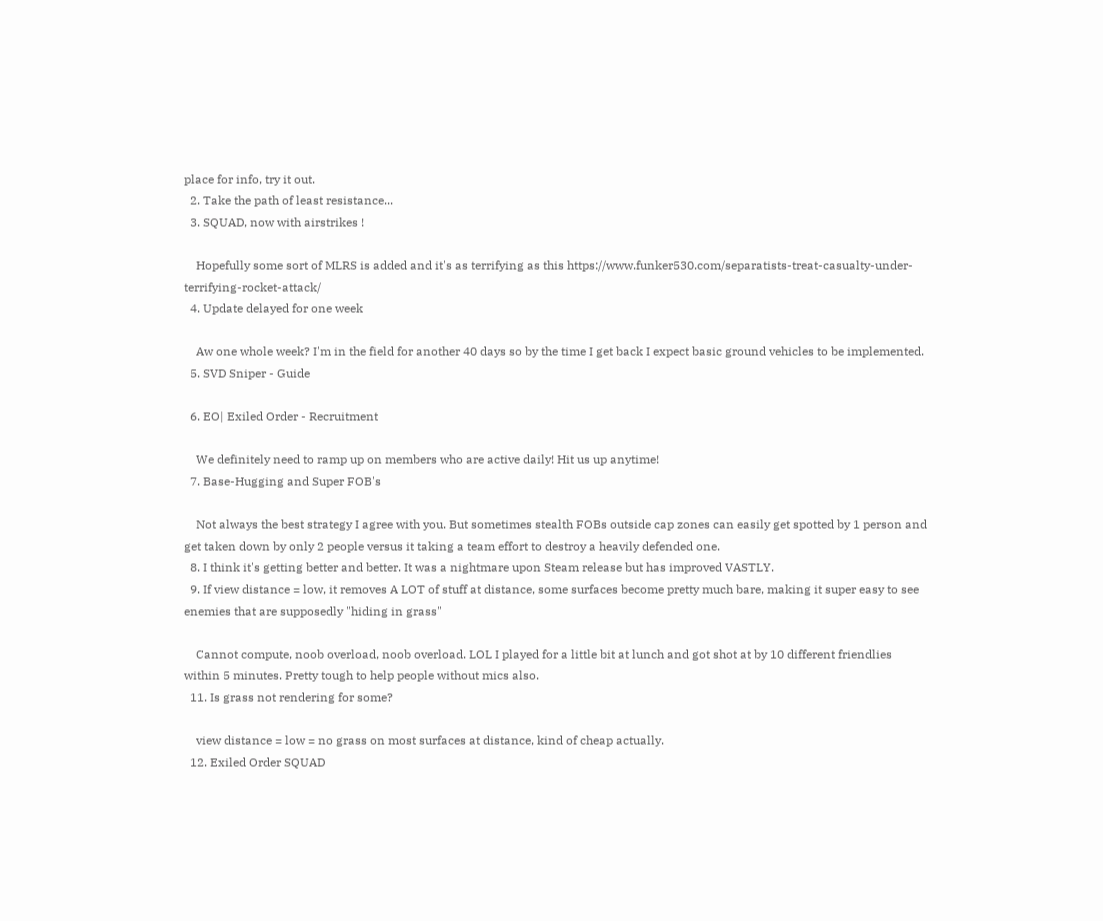place for info, try it out.
  2. Take the path of least resistance...
  3. SQUAD, now with airstrikes !

    Hopefully some sort of MLRS is added and it's as terrifying as this https://www.funker530.com/separatists-treat-casualty-under-terrifying-rocket-attack/
  4. Update delayed for one week

    Aw one whole week? I'm in the field for another 40 days so by the time I get back I expect basic ground vehicles to be implemented.
  5. SVD Sniper - Guide

  6. EO| Exiled Order - Recruitment

    We definitely need to ramp up on members who are active daily! Hit us up anytime!
  7. Base-Hugging and Super FOB's

    Not always the best strategy I agree with you. But sometimes stealth FOBs outside cap zones can easily get spotted by 1 person and get taken down by only 2 people versus it taking a team effort to destroy a heavily defended one.
  8. I think it's getting better and better. It was a nightmare upon Steam release but has improved VASTLY.
  9. If view distance = low, it removes A LOT of stuff at distance, some surfaces become pretty much bare, making it super easy to see enemies that are supposedly "hiding in grass"

    Cannot compute, noob overload, noob overload. LOL I played for a little bit at lunch and got shot at by 10 different friendlies within 5 minutes. Pretty tough to help people without mics also.
  11. Is grass not rendering for some?

    view distance = low = no grass on most surfaces at distance, kind of cheap actually.
  12. Exiled Order SQUAD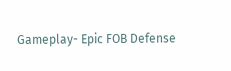Gameplay- Epic FOB Defense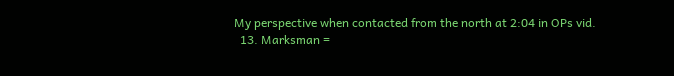My perspective when contacted from the north at 2:04 in OPs vid.
  13. Marksman =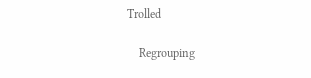Trolled

    Regrouping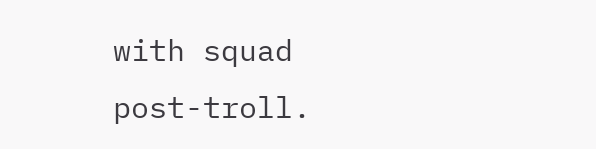with squad post-troll.